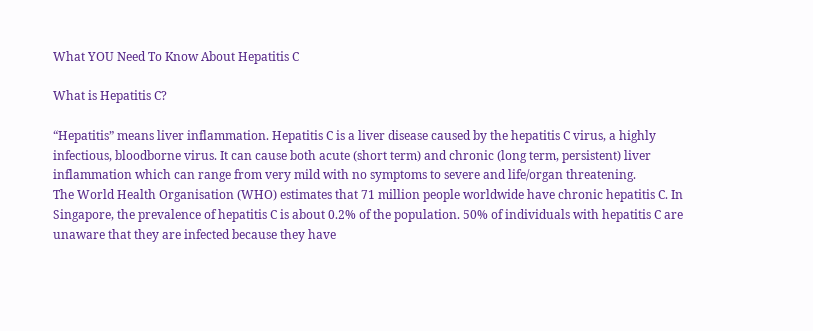What YOU Need To Know About Hepatitis C

What is Hepatitis C?

“Hepatitis” means liver inflammation. Hepatitis C is a liver disease caused by the hepatitis C virus, a highly infectious, bloodborne virus. It can cause both acute (short term) and chronic (long term, persistent) liver inflammation which can range from very mild with no symptoms to severe and life/organ threatening.
The World Health Organisation (WHO) estimates that 71 million people worldwide have chronic hepatitis C. In Singapore, the prevalence of hepatitis C is about 0.2% of the population. 50% of individuals with hepatitis C are unaware that they are infected because they have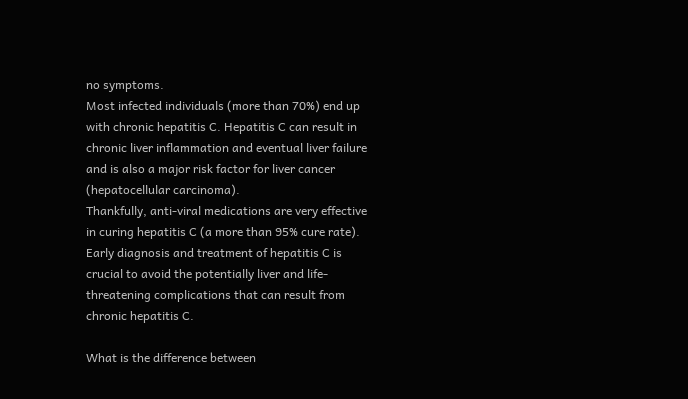no symptoms.
Most infected individuals (more than 70%) end up with chronic hepatitis C. Hepatitis C can result in chronic liver inflammation and eventual liver failure and is also a major risk factor for liver cancer (hepatocellular carcinoma).
Thankfully, anti-viral medications are very effective in curing hepatitis C (a more than 95% cure rate). Early diagnosis and treatment of hepatitis C is crucial to avoid the potentially liver and life-threatening complications that can result from chronic hepatitis C.

What is the difference between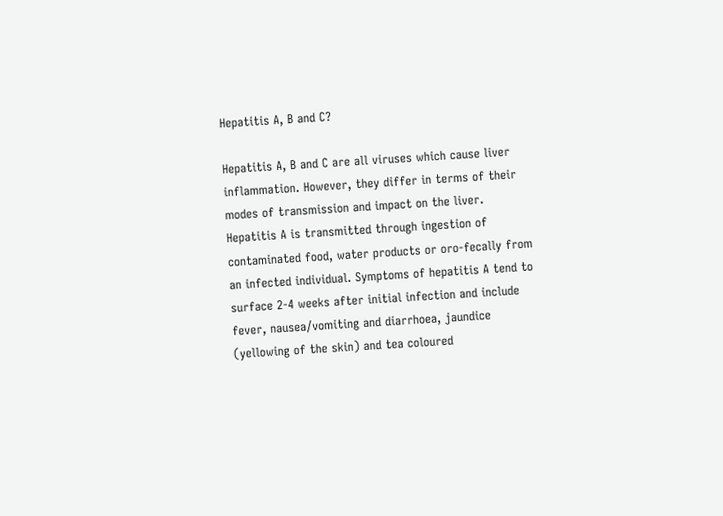Hepatitis A, B and C?

Hepatitis A, B and C are all viruses which cause liver inflammation. However, they differ in terms of their modes of transmission and impact on the liver.
Hepatitis A is transmitted through ingestion of contaminated food, water products or oro-fecally from an infected individual. Symptoms of hepatitis A tend to surface 2-4 weeks after initial infection and include fever, nausea/vomiting and diarrhoea, jaundice (yellowing of the skin) and tea coloured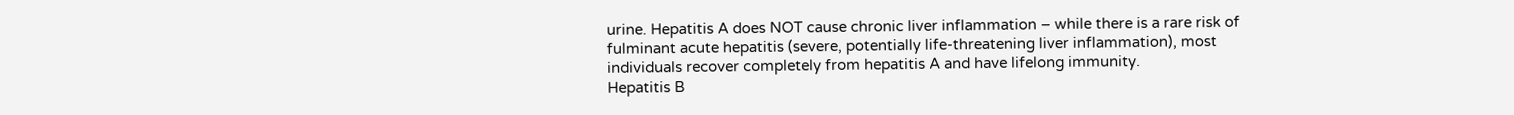urine. Hepatitis A does NOT cause chronic liver inflammation – while there is a rare risk of fulminant acute hepatitis (severe, potentially life-threatening liver inflammation), most individuals recover completely from hepatitis A and have lifelong immunity.
Hepatitis B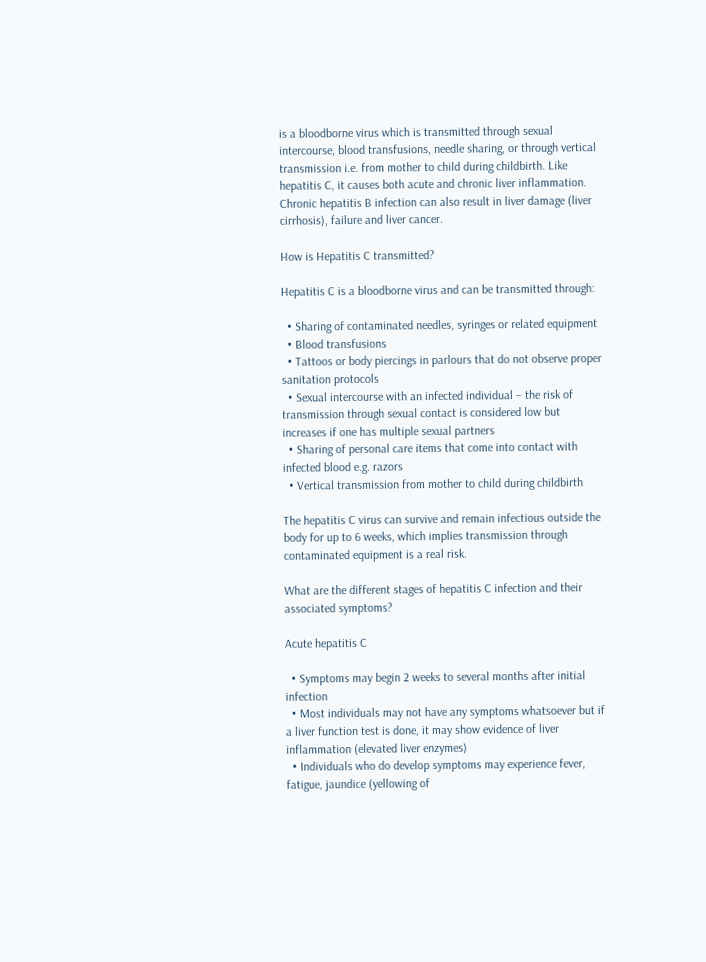is a bloodborne virus which is transmitted through sexual intercourse, blood transfusions, needle sharing, or through vertical transmission i.e. from mother to child during childbirth. Like hepatitis C, it causes both acute and chronic liver inflammation. Chronic hepatitis B infection can also result in liver damage (liver cirrhosis), failure and liver cancer.

How is Hepatitis C transmitted?

Hepatitis C is a bloodborne virus and can be transmitted through:

  • Sharing of contaminated needles, syringes or related equipment
  • Blood transfusions
  • Tattoos or body piercings in parlours that do not observe proper sanitation protocols
  • Sexual intercourse with an infected individual – the risk of transmission through sexual contact is considered low but increases if one has multiple sexual partners
  • Sharing of personal care items that come into contact with infected blood e.g. razors
  • Vertical transmission from mother to child during childbirth

The hepatitis C virus can survive and remain infectious outside the body for up to 6 weeks, which implies transmission through contaminated equipment is a real risk.

What are the different stages of hepatitis C infection and their associated symptoms?

Acute hepatitis C

  • Symptoms may begin 2 weeks to several months after initial infection
  • Most individuals may not have any symptoms whatsoever but if a liver function test is done, it may show evidence of liver inflammation (elevated liver enzymes)
  • Individuals who do develop symptoms may experience fever, fatigue, jaundice (yellowing of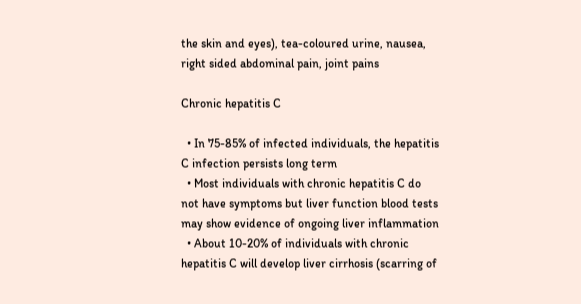the skin and eyes), tea-coloured urine, nausea, right sided abdominal pain, joint pains

Chronic hepatitis C

  • In 75-85% of infected individuals, the hepatitis C infection persists long term
  • Most individuals with chronic hepatitis C do not have symptoms but liver function blood tests may show evidence of ongoing liver inflammation
  • About 10-20% of individuals with chronic hepatitis C will develop liver cirrhosis (scarring of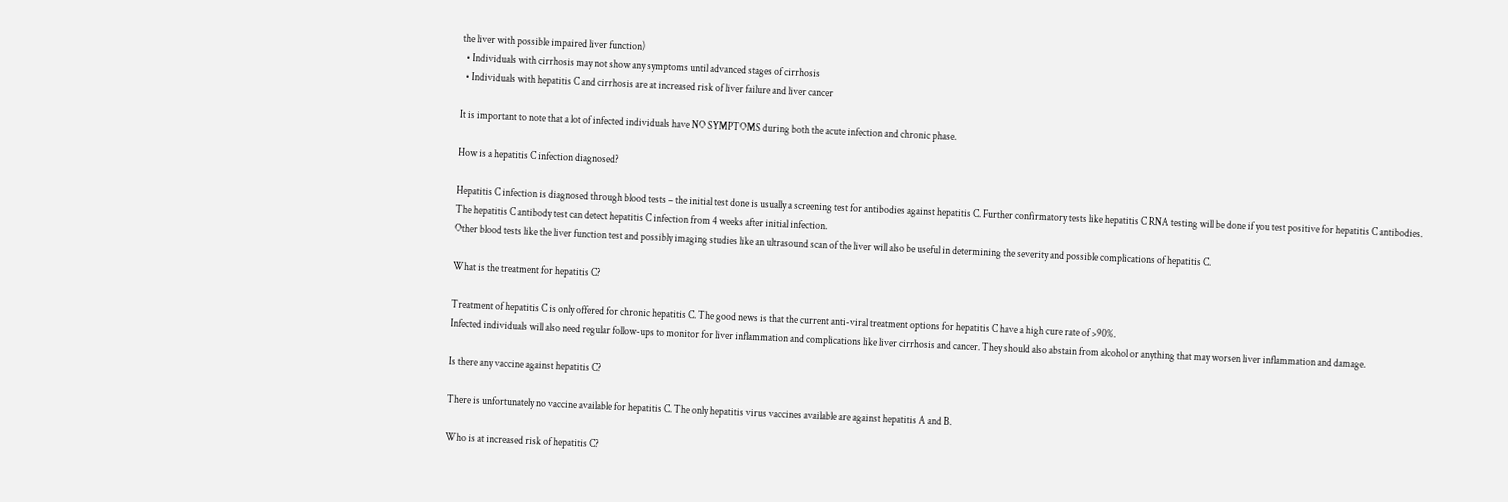the liver with possible impaired liver function)
  • Individuals with cirrhosis may not show any symptoms until advanced stages of cirrhosis
  • Individuals with hepatitis C and cirrhosis are at increased risk of liver failure and liver cancer

It is important to note that a lot of infected individuals have NO SYMPTOMS during both the acute infection and chronic phase.

How is a hepatitis C infection diagnosed?

Hepatitis C infection is diagnosed through blood tests – the initial test done is usually a screening test for antibodies against hepatitis C. Further confirmatory tests like hepatitis C RNA testing will be done if you test positive for hepatitis C antibodies.
The hepatitis C antibody test can detect hepatitis C infection from 4 weeks after initial infection.
Other blood tests like the liver function test and possibly imaging studies like an ultrasound scan of the liver will also be useful in determining the severity and possible complications of hepatitis C.

What is the treatment for hepatitis C?

Treatment of hepatitis C is only offered for chronic hepatitis C. The good news is that the current anti-viral treatment options for hepatitis C have a high cure rate of >90%.
Infected individuals will also need regular follow-ups to monitor for liver inflammation and complications like liver cirrhosis and cancer. They should also abstain from alcohol or anything that may worsen liver inflammation and damage.

Is there any vaccine against hepatitis C?

There is unfortunately no vaccine available for hepatitis C. The only hepatitis virus vaccines available are against hepatitis A and B.

Who is at increased risk of hepatitis C?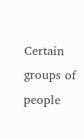Certain groups of people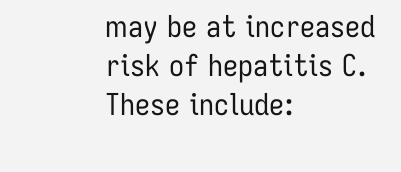may be at increased risk of hepatitis C. These include: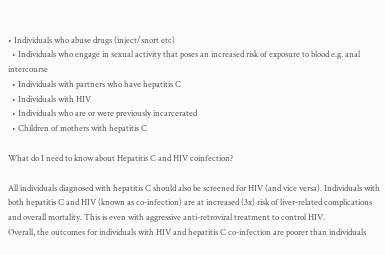• Individuals who abuse drugs (inject/snort etc)
  • Individuals who engage in sexual activity that poses an increased risk of exposure to blood e.g. anal intercourse
  • Individuals with partners who have hepatitis C
  • Individuals with HIV
  • Individuals who are or were previously incarcerated
  • Children of mothers with hepatitis C

What do I need to know about Hepatitis C and HIV coinfection?

All individuals diagnosed with hepatitis C should also be screened for HIV (and vice versa). Individuals with both hepatitis C and HIV (known as co-infection) are at increased (3x) risk of liver-related complications and overall mortality. This is even with aggressive anti-retroviral treatment to control HIV.
Overall, the outcomes for individuals with HIV and hepatitis C co-infection are poorer than individuals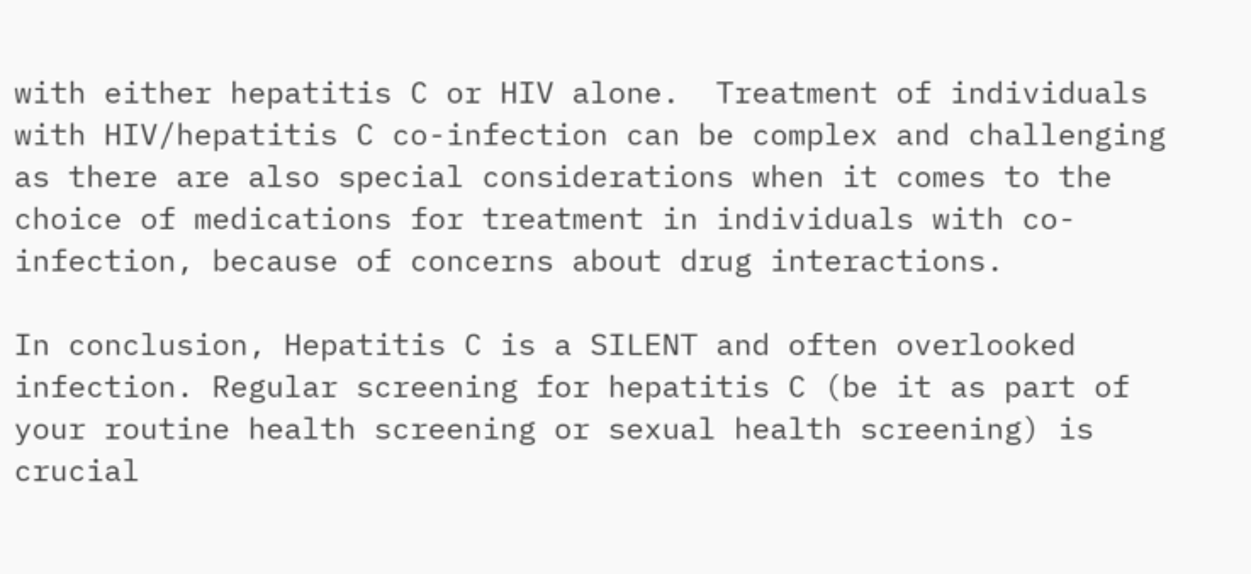with either hepatitis C or HIV alone.  Treatment of individuals with HIV/hepatitis C co-infection can be complex and challenging as there are also special considerations when it comes to the choice of medications for treatment in individuals with co-infection, because of concerns about drug interactions.

In conclusion, Hepatitis C is a SILENT and often overlooked infection. Regular screening for hepatitis C (be it as part of your routine health screening or sexual health screening) is crucial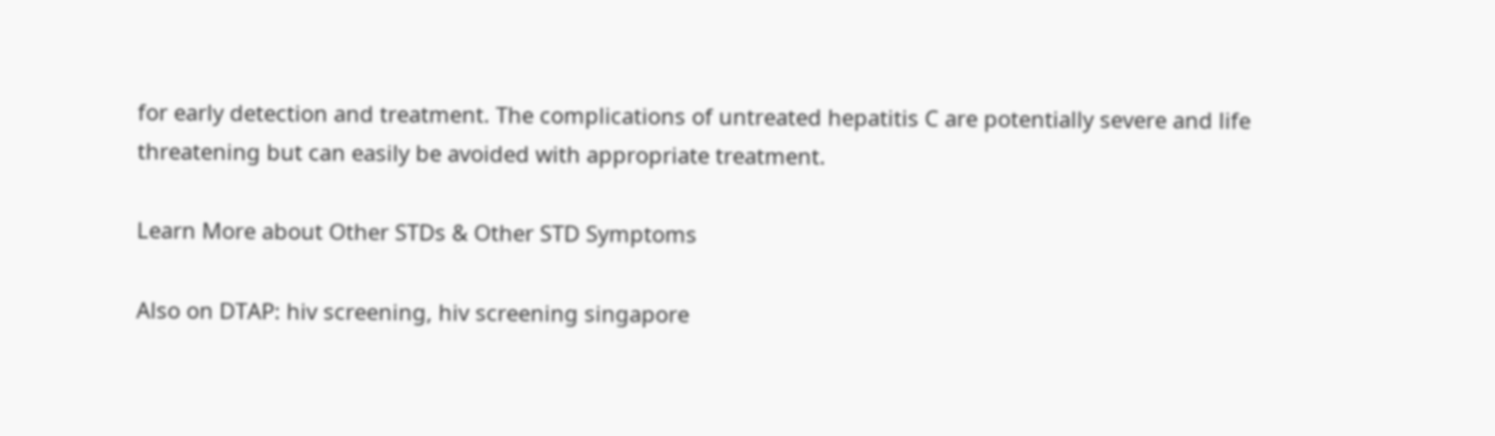for early detection and treatment. The complications of untreated hepatitis C are potentially severe and life threatening but can easily be avoided with appropriate treatment.

Learn More about Other STDs & Other STD Symptoms

Also on DTAP: hiv screening, hiv screening singapore